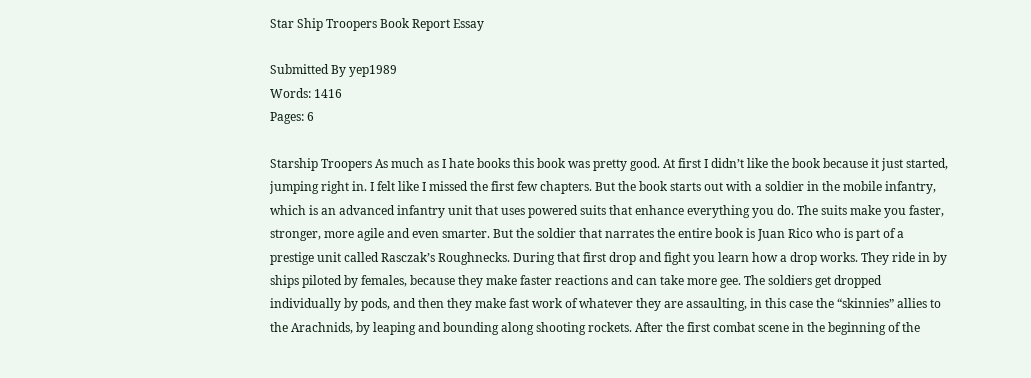Star Ship Troopers Book Report Essay

Submitted By yep1989
Words: 1416
Pages: 6

Starship Troopers As much as I hate books this book was pretty good. At first I didn’t like the book because it just started, jumping right in. I felt like I missed the first few chapters. But the book starts out with a soldier in the mobile infantry, which is an advanced infantry unit that uses powered suits that enhance everything you do. The suits make you faster, stronger, more agile and even smarter. But the soldier that narrates the entire book is Juan Rico who is part of a prestige unit called Rasczak’s Roughnecks. During that first drop and fight you learn how a drop works. They ride in by ships piloted by females, because they make faster reactions and can take more gee. The soldiers get dropped individually by pods, and then they make fast work of whatever they are assaulting, in this case the “skinnies” allies to the Arachnids, by leaping and bounding along shooting rockets. After the first combat scene in the beginning of the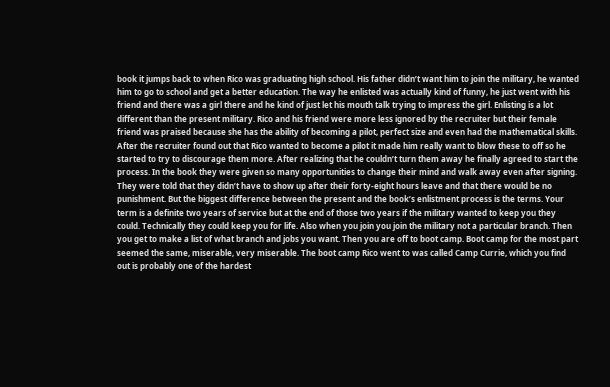book it jumps back to when Rico was graduating high school. His father didn’t want him to join the military, he wanted him to go to school and get a better education. The way he enlisted was actually kind of funny, he just went with his friend and there was a girl there and he kind of just let his mouth talk trying to impress the girl. Enlisting is a lot different than the present military. Rico and his friend were more less ignored by the recruiter but their female friend was praised because she has the ability of becoming a pilot, perfect size and even had the mathematical skills. After the recruiter found out that Rico wanted to become a pilot it made him really want to blow these to off so he started to try to discourage them more. After realizing that he couldn’t turn them away he finally agreed to start the process. In the book they were given so many opportunities to change their mind and walk away even after signing. They were told that they didn’t have to show up after their forty-eight hours leave and that there would be no punishment. But the biggest difference between the present and the book’s enlistment process is the terms. Your term is a definite two years of service but at the end of those two years if the military wanted to keep you they could. Technically they could keep you for life. Also when you join you join the military not a particular branch. Then you get to make a list of what branch and jobs you want. Then you are off to boot camp. Boot camp for the most part seemed the same, miserable, very miserable. The boot camp Rico went to was called Camp Currie, which you find out is probably one of the hardest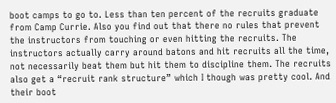boot camps to go to. Less than ten percent of the recruits graduate from Camp Currie. Also you find out that there no rules that prevent the instructors from touching or even hitting the recruits. The instructors actually carry around batons and hit recruits all the time, not necessarily beat them but hit them to discipline them. The recruits also get a “recruit rank structure” which I though was pretty cool. And their boot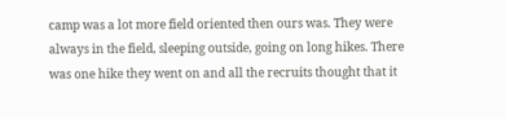camp was a lot more field oriented then ours was. They were always in the field, sleeping outside, going on long hikes. There was one hike they went on and all the recruits thought that it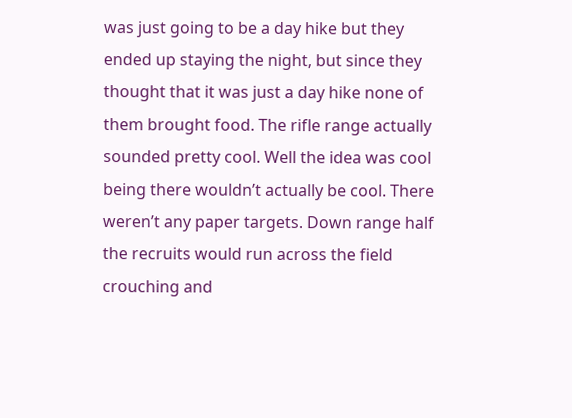was just going to be a day hike but they ended up staying the night, but since they thought that it was just a day hike none of them brought food. The rifle range actually sounded pretty cool. Well the idea was cool being there wouldn’t actually be cool. There weren’t any paper targets. Down range half the recruits would run across the field crouching and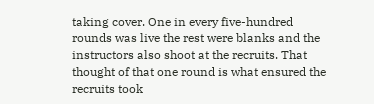taking cover. One in every five-hundred rounds was live the rest were blanks and the instructors also shoot at the recruits. That thought of that one round is what ensured the recruits took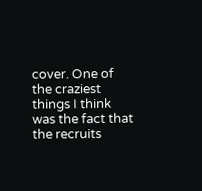cover. One of the craziest things I think was the fact that the recruits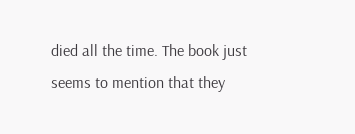died all the time. The book just seems to mention that they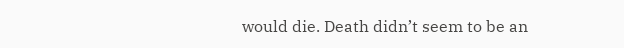would die. Death didn’t seem to be an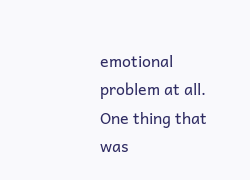emotional problem at all. One thing that was